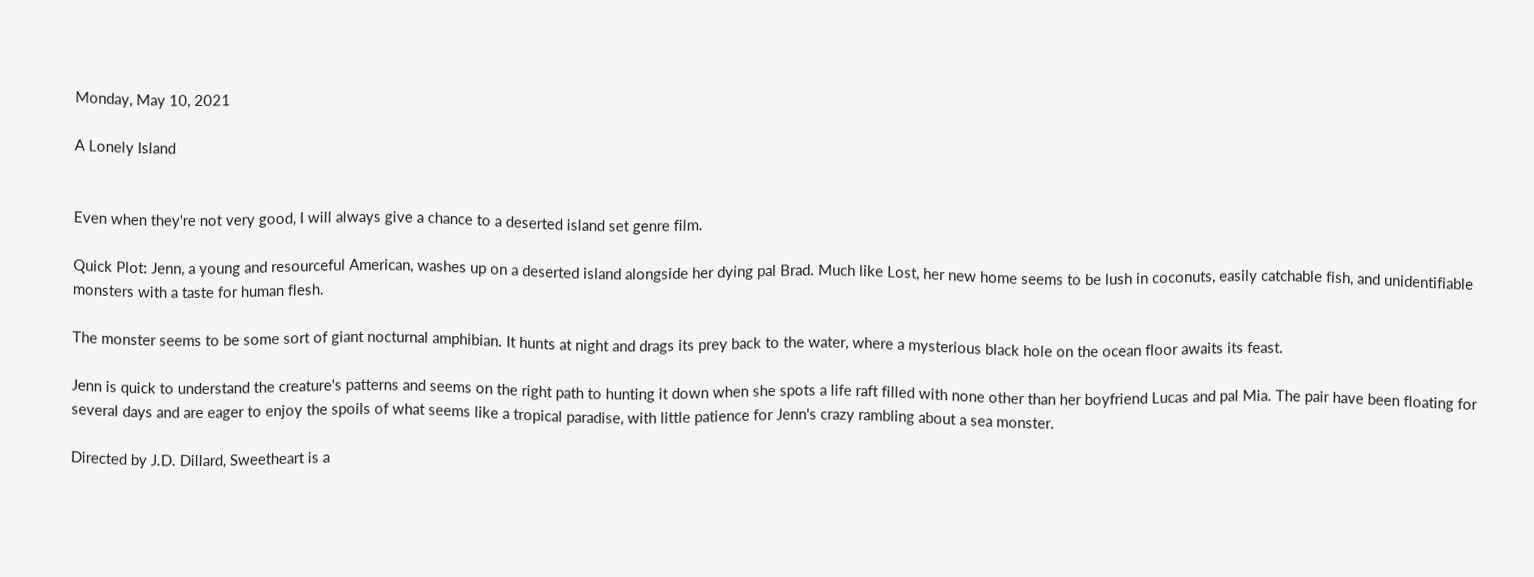Monday, May 10, 2021

A Lonely Island


Even when they're not very good, I will always give a chance to a deserted island set genre film.

Quick Plot: Jenn, a young and resourceful American, washes up on a deserted island alongside her dying pal Brad. Much like Lost, her new home seems to be lush in coconuts, easily catchable fish, and unidentifiable monsters with a taste for human flesh.

The monster seems to be some sort of giant nocturnal amphibian. It hunts at night and drags its prey back to the water, where a mysterious black hole on the ocean floor awaits its feast.

Jenn is quick to understand the creature's patterns and seems on the right path to hunting it down when she spots a life raft filled with none other than her boyfriend Lucas and pal Mia. The pair have been floating for several days and are eager to enjoy the spoils of what seems like a tropical paradise, with little patience for Jenn's crazy rambling about a sea monster.

Directed by J.D. Dillard, Sweetheart is a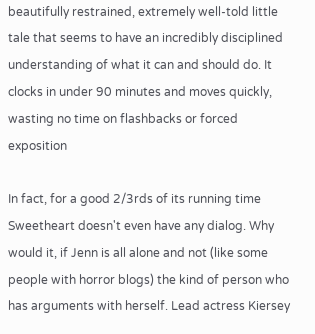beautifully restrained, extremely well-told little tale that seems to have an incredibly disciplined understanding of what it can and should do. It clocks in under 90 minutes and moves quickly, wasting no time on flashbacks or forced exposition

In fact, for a good 2/3rds of its running time Sweetheart doesn't even have any dialog. Why would it, if Jenn is all alone and not (like some people with horror blogs) the kind of person who has arguments with herself. Lead actress Kiersey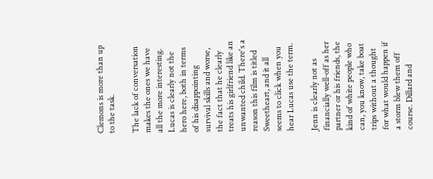Clemons is more than up to the task.

The lack of conversation makes the ones we have all the more interesting. Lucas is clearly not the hero here, both in terms of his disappointing survival skills and worse, the fact that he clearly treats his girlfriend like an unwanted child. There's a reason this film is titled Sweetheart, and it all seems to click when you hear Lucas use the term.

Jenn is clearly not as financially well-off as her partner or his friends, the kind of white people who can, you know, take boat trips without a thought for what would happen if a storm blew them off course. Dillard and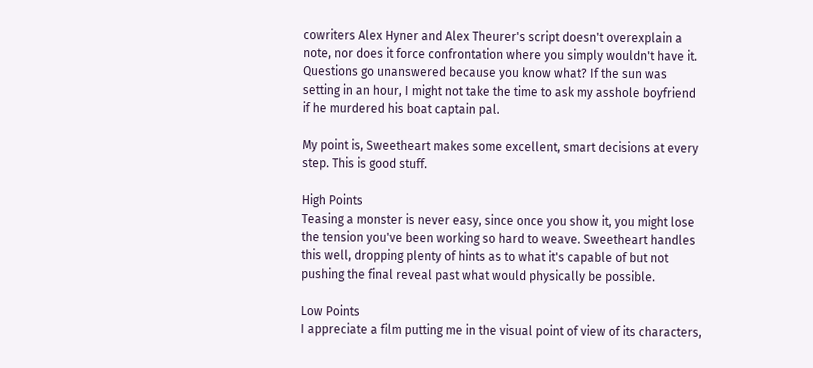cowriters Alex Hyner and Alex Theurer's script doesn't overexplain a note, nor does it force confrontation where you simply wouldn't have it. Questions go unanswered because you know what? If the sun was setting in an hour, I might not take the time to ask my asshole boyfriend if he murdered his boat captain pal.

My point is, Sweetheart makes some excellent, smart decisions at every step. This is good stuff.

High Points
Teasing a monster is never easy, since once you show it, you might lose the tension you've been working so hard to weave. Sweetheart handles this well, dropping plenty of hints as to what it's capable of but not pushing the final reveal past what would physically be possible.

Low Points
I appreciate a film putting me in the visual point of view of its characters,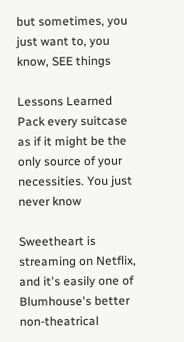but sometimes, you just want to, you know, SEE things

Lessons Learned
Pack every suitcase as if it might be the only source of your necessities. You just never know

Sweetheart is streaming on Netflix, and it's easily one of Blumhouse's better non-theatrical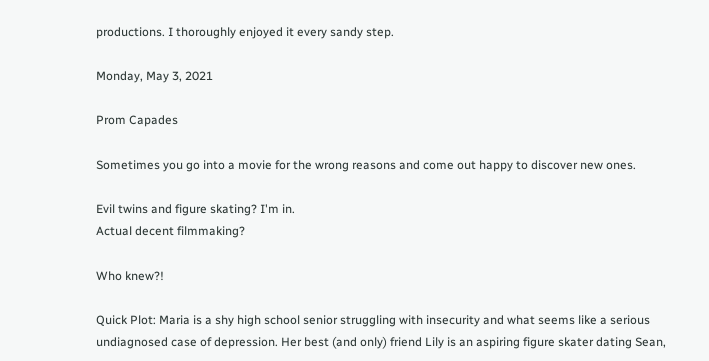productions. I thoroughly enjoyed it every sandy step.

Monday, May 3, 2021

Prom Capades

Sometimes you go into a movie for the wrong reasons and come out happy to discover new ones.

Evil twins and figure skating? I'm in.
Actual decent filmmaking?

Who knew?!

Quick Plot: Maria is a shy high school senior struggling with insecurity and what seems like a serious undiagnosed case of depression. Her best (and only) friend Lily is an aspiring figure skater dating Sean,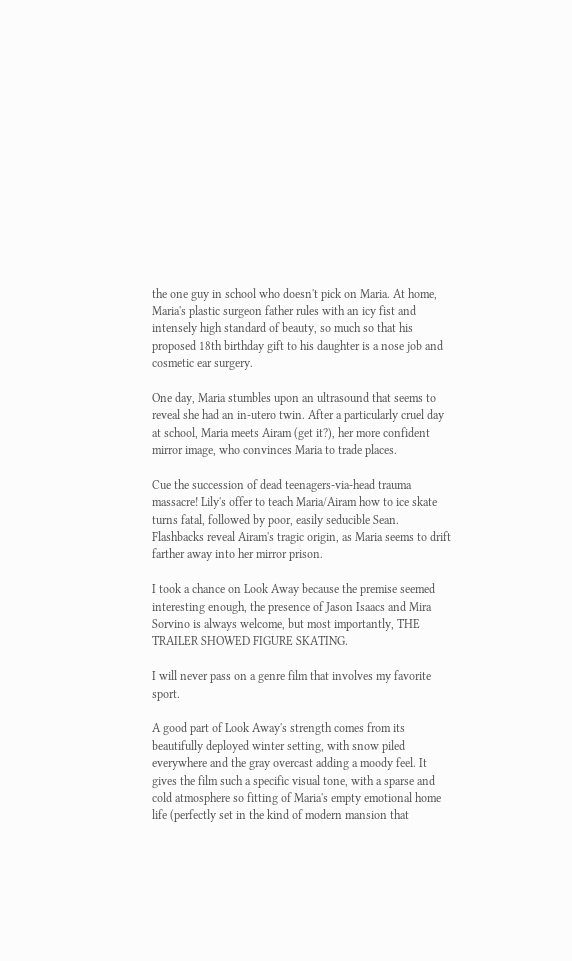the one guy in school who doesn't pick on Maria. At home, Maria's plastic surgeon father rules with an icy fist and intensely high standard of beauty, so much so that his proposed 18th birthday gift to his daughter is a nose job and cosmetic ear surgery.

One day, Maria stumbles upon an ultrasound that seems to reveal she had an in-utero twin. After a particularly cruel day at school, Maria meets Airam (get it?), her more confident mirror image, who convinces Maria to trade places.

Cue the succession of dead teenagers-via-head trauma massacre! Lily's offer to teach Maria/Airam how to ice skate turns fatal, followed by poor, easily seducible Sean. Flashbacks reveal Airam's tragic origin, as Maria seems to drift farther away into her mirror prison.

I took a chance on Look Away because the premise seemed interesting enough, the presence of Jason Isaacs and Mira Sorvino is always welcome, but most importantly, THE TRAILER SHOWED FIGURE SKATING.

I will never pass on a genre film that involves my favorite sport.

A good part of Look Away's strength comes from its beautifully deployed winter setting, with snow piled everywhere and the gray overcast adding a moody feel. It gives the film such a specific visual tone, with a sparse and cold atmosphere so fitting of Maria's empty emotional home life (perfectly set in the kind of modern mansion that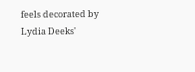feels decorated by Lydia Deeks'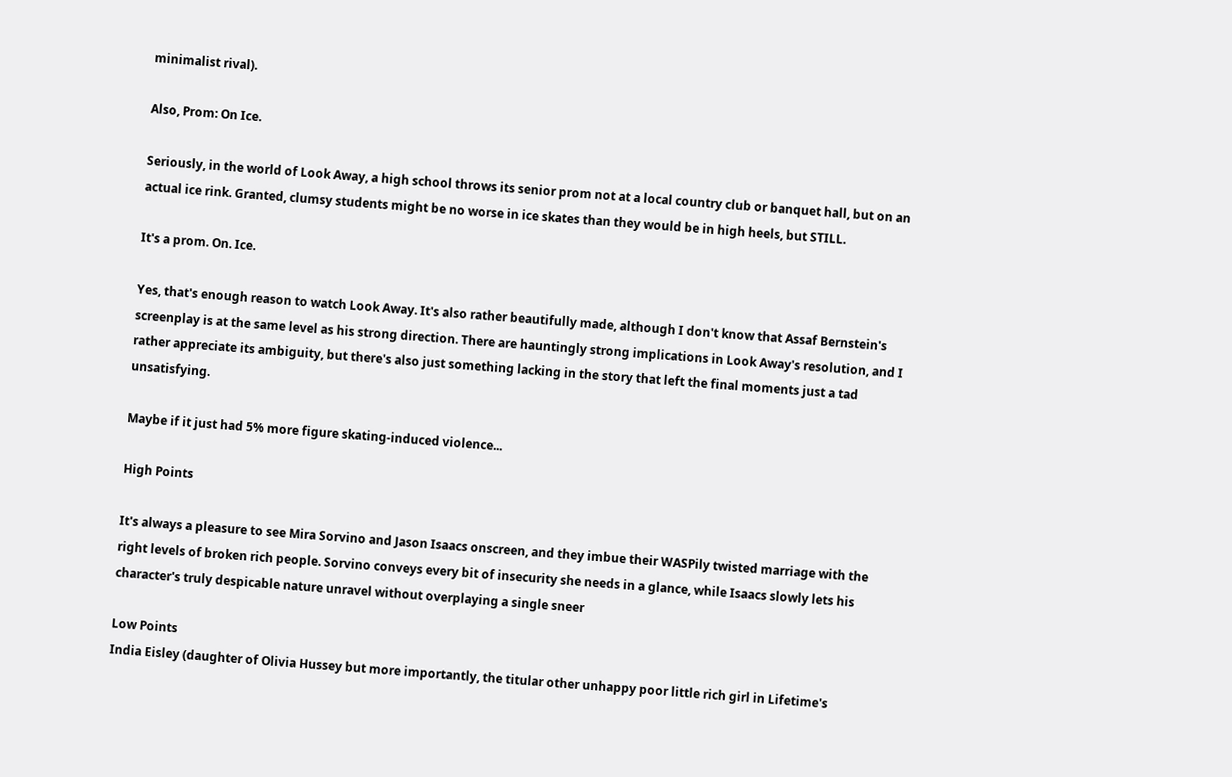minimalist rival).

Also, Prom: On Ice.

Seriously, in the world of Look Away, a high school throws its senior prom not at a local country club or banquet hall, but on an actual ice rink. Granted, clumsy students might be no worse in ice skates than they would be in high heels, but STILL.

It's a prom. On. Ice.

Yes, that's enough reason to watch Look Away. It's also rather beautifully made, although I don't know that Assaf Bernstein's screenplay is at the same level as his strong direction. There are hauntingly strong implications in Look Away's resolution, and I rather appreciate its ambiguity, but there's also just something lacking in the story that left the final moments just a tad unsatisfying.

Maybe if it just had 5% more figure skating-induced violence...

High Points

It's always a pleasure to see Mira Sorvino and Jason Isaacs onscreen, and they imbue their WASPily twisted marriage with the right levels of broken rich people. Sorvino conveys every bit of insecurity she needs in a glance, while Isaacs slowly lets his character's truly despicable nature unravel without overplaying a single sneer

Low Points
India Eisley (daughter of Olivia Hussey but more importantly, the titular other unhappy poor little rich girl in Lifetime's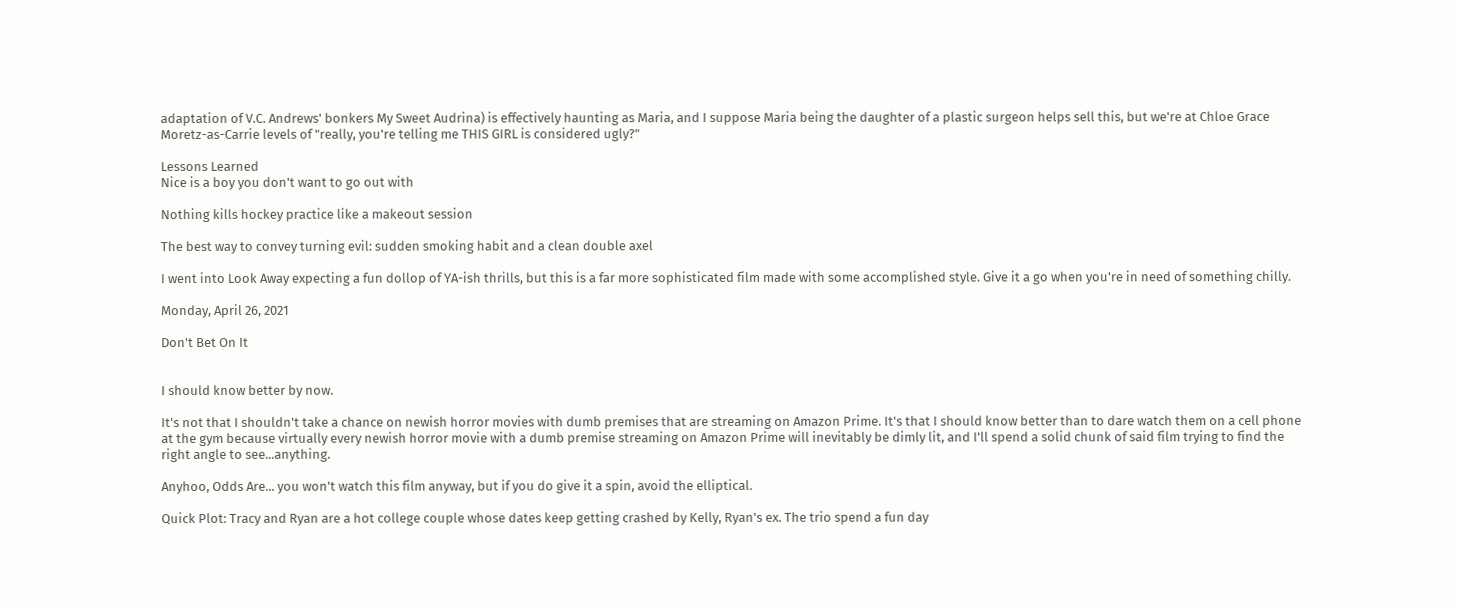adaptation of V.C. Andrews' bonkers My Sweet Audrina) is effectively haunting as Maria, and I suppose Maria being the daughter of a plastic surgeon helps sell this, but we're at Chloe Grace Moretz-as-Carrie levels of "really, you're telling me THIS GIRL is considered ugly?"

Lessons Learned
Nice is a boy you don't want to go out with

Nothing kills hockey practice like a makeout session

The best way to convey turning evil: sudden smoking habit and a clean double axel

I went into Look Away expecting a fun dollop of YA-ish thrills, but this is a far more sophisticated film made with some accomplished style. Give it a go when you're in need of something chilly.

Monday, April 26, 2021

Don't Bet On It


I should know better by now.

It's not that I shouldn't take a chance on newish horror movies with dumb premises that are streaming on Amazon Prime. It's that I should know better than to dare watch them on a cell phone at the gym because virtually every newish horror movie with a dumb premise streaming on Amazon Prime will inevitably be dimly lit, and I'll spend a solid chunk of said film trying to find the right angle to see...anything.

Anyhoo, Odds Are... you won't watch this film anyway, but if you do give it a spin, avoid the elliptical.

Quick Plot: Tracy and Ryan are a hot college couple whose dates keep getting crashed by Kelly, Ryan's ex. The trio spend a fun day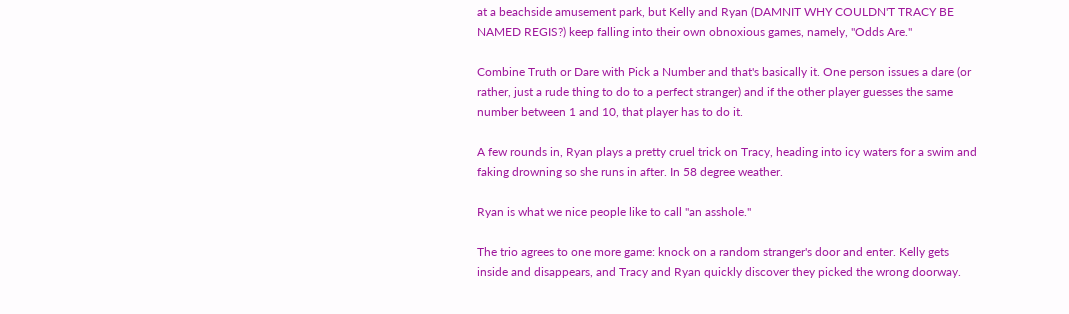at a beachside amusement park, but Kelly and Ryan (DAMNIT WHY COULDN'T TRACY BE NAMED REGIS?) keep falling into their own obnoxious games, namely, "Odds Are."

Combine Truth or Dare with Pick a Number and that's basically it. One person issues a dare (or rather, just a rude thing to do to a perfect stranger) and if the other player guesses the same number between 1 and 10, that player has to do it.

A few rounds in, Ryan plays a pretty cruel trick on Tracy, heading into icy waters for a swim and faking drowning so she runs in after. In 58 degree weather.

Ryan is what we nice people like to call "an asshole."

The trio agrees to one more game: knock on a random stranger's door and enter. Kelly gets inside and disappears, and Tracy and Ryan quickly discover they picked the wrong doorway.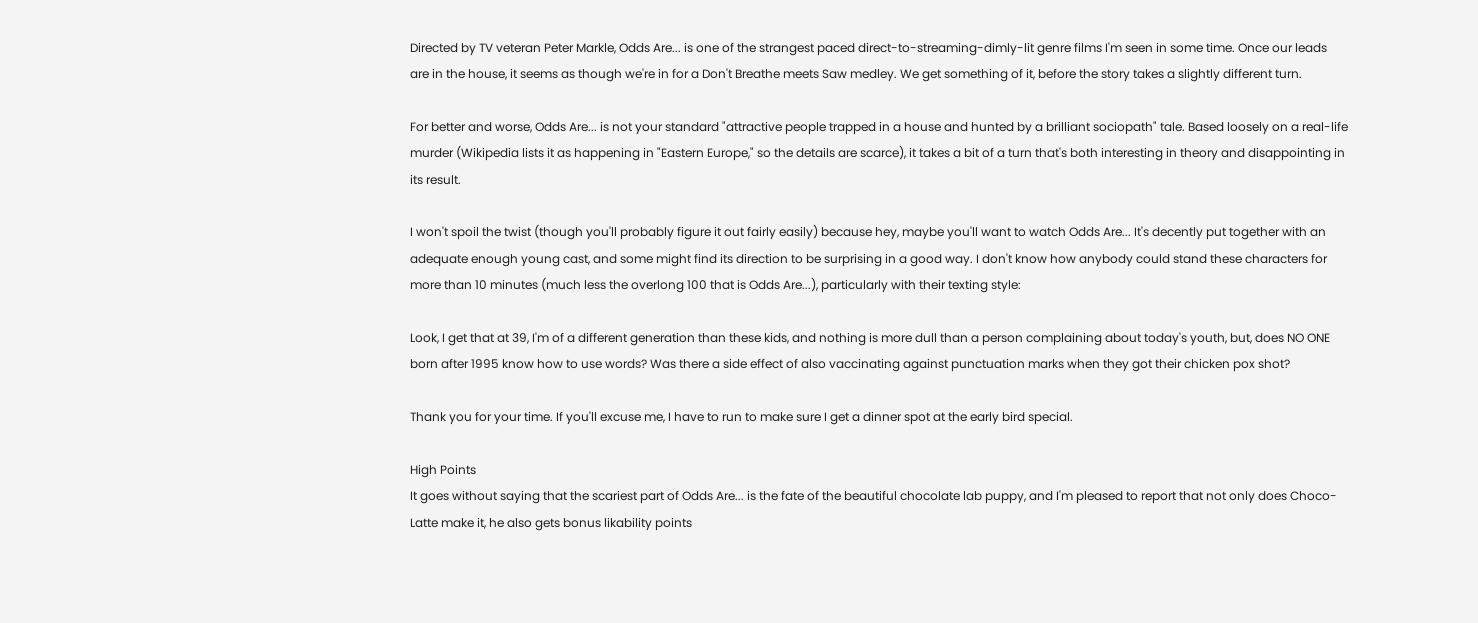Directed by TV veteran Peter Markle, Odds Are... is one of the strangest paced direct-to-streaming-dimly-lit genre films I'm seen in some time. Once our leads are in the house, it seems as though we're in for a Don't Breathe meets Saw medley. We get something of it, before the story takes a slightly different turn.

For better and worse, Odds Are... is not your standard "attractive people trapped in a house and hunted by a brilliant sociopath" tale. Based loosely on a real-life murder (Wikipedia lists it as happening in "Eastern Europe," so the details are scarce), it takes a bit of a turn that's both interesting in theory and disappointing in its result.

I won't spoil the twist (though you'll probably figure it out fairly easily) because hey, maybe you'll want to watch Odds Are... It's decently put together with an adequate enough young cast, and some might find its direction to be surprising in a good way. I don't know how anybody could stand these characters for more than 10 minutes (much less the overlong 100 that is Odds Are...), particularly with their texting style:

Look, I get that at 39, I'm of a different generation than these kids, and nothing is more dull than a person complaining about today's youth, but, does NO ONE born after 1995 know how to use words? Was there a side effect of also vaccinating against punctuation marks when they got their chicken pox shot?

Thank you for your time. If you'll excuse me, I have to run to make sure I get a dinner spot at the early bird special.

High Points
It goes without saying that the scariest part of Odds Are... is the fate of the beautiful chocolate lab puppy, and I'm pleased to report that not only does Choco-Latte make it, he also gets bonus likability points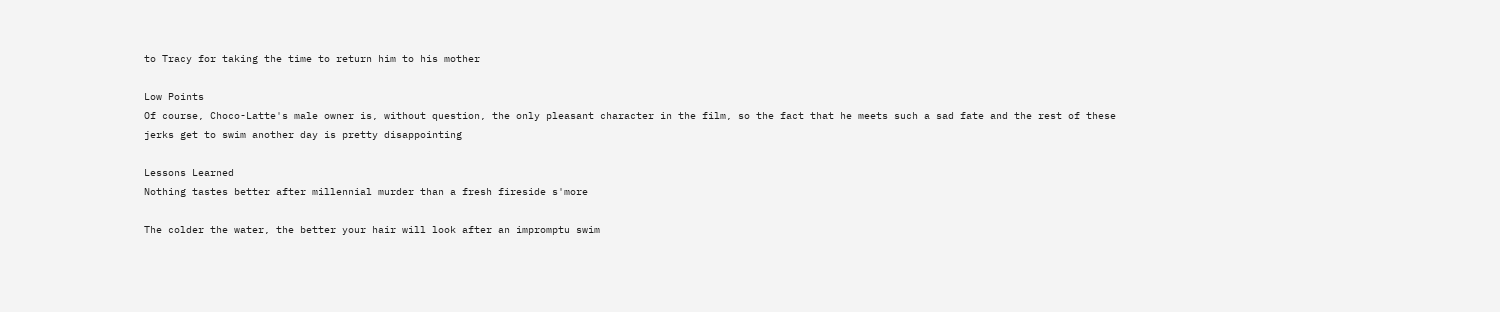to Tracy for taking the time to return him to his mother

Low Points
Of course, Choco-Latte's male owner is, without question, the only pleasant character in the film, so the fact that he meets such a sad fate and the rest of these jerks get to swim another day is pretty disappointing

Lessons Learned
Nothing tastes better after millennial murder than a fresh fireside s'more

The colder the water, the better your hair will look after an impromptu swim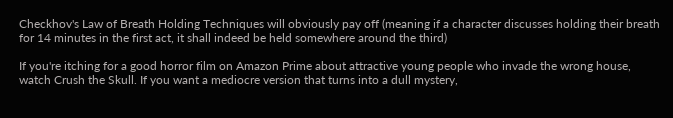Checkhov's Law of Breath Holding Techniques will obviously pay off (meaning if a character discusses holding their breath for 14 minutes in the first act, it shall indeed be held somewhere around the third)

If you're itching for a good horror film on Amazon Prime about attractive young people who invade the wrong house, watch Crush the Skull. If you want a mediocre version that turns into a dull mystery,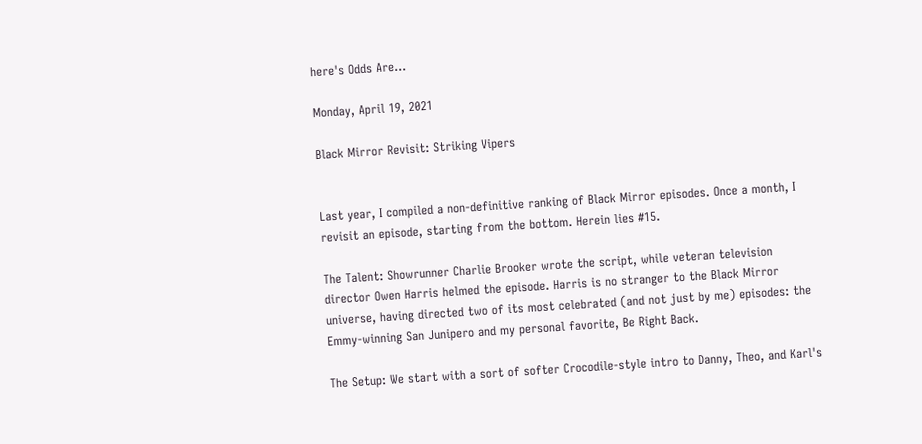here's Odds Are...

Monday, April 19, 2021

Black Mirror Revisit: Striking Vipers


Last year, I compiled a non-definitive ranking of Black Mirror episodes. Once a month, I revisit an episode, starting from the bottom. Herein lies #15.

The Talent: Showrunner Charlie Brooker wrote the script, while veteran television director Owen Harris helmed the episode. Harris is no stranger to the Black Mirror universe, having directed two of its most celebrated (and not just by me) episodes: the Emmy-winning San Junipero and my personal favorite, Be Right Back.

The Setup: We start with a sort of softer Crocodile-style intro to Danny, Theo, and Karl's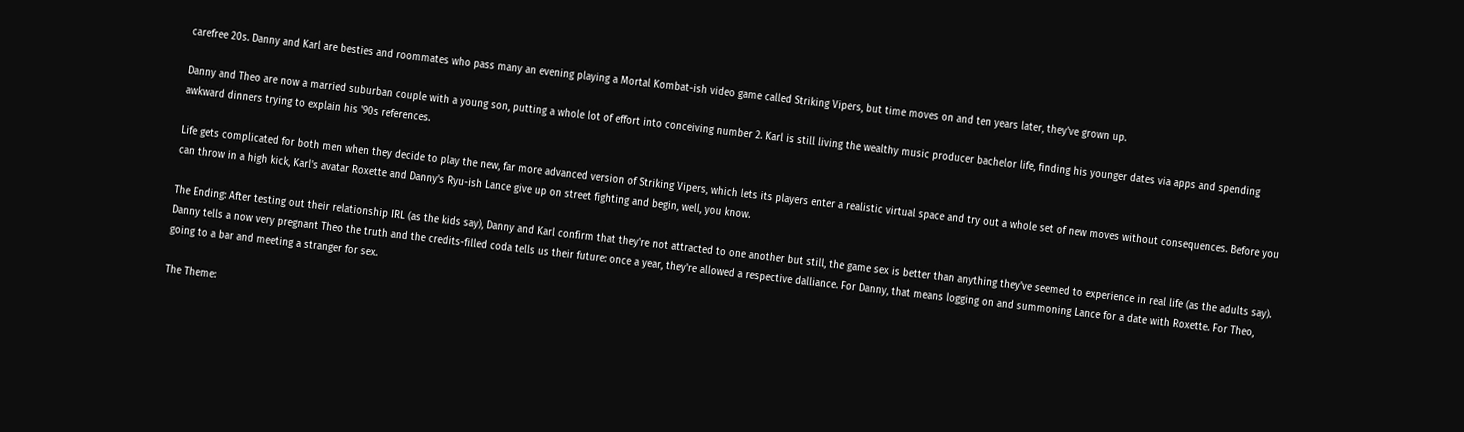carefree 20s. Danny and Karl are besties and roommates who pass many an evening playing a Mortal Kombat-ish video game called Striking Vipers, but time moves on and ten years later, they've grown up.

Danny and Theo are now a married suburban couple with a young son, putting a whole lot of effort into conceiving number 2. Karl is still living the wealthy music producer bachelor life, finding his younger dates via apps and spending awkward dinners trying to explain his '90s references.

Life gets complicated for both men when they decide to play the new, far more advanced version of Striking Vipers, which lets its players enter a realistic virtual space and try out a whole set of new moves without consequences. Before you can throw in a high kick, Karl's avatar Roxette and Danny's Ryu-ish Lance give up on street fighting and begin, well, you know.

The Ending: After testing out their relationship IRL (as the kids say), Danny and Karl confirm that they're not attracted to one another but still, the game sex is better than anything they've seemed to experience in real life (as the adults say). Danny tells a now very pregnant Theo the truth and the credits-filled coda tells us their future: once a year, they're allowed a respective dalliance. For Danny, that means logging on and summoning Lance for a date with Roxette. For Theo, going to a bar and meeting a stranger for sex.

The Theme: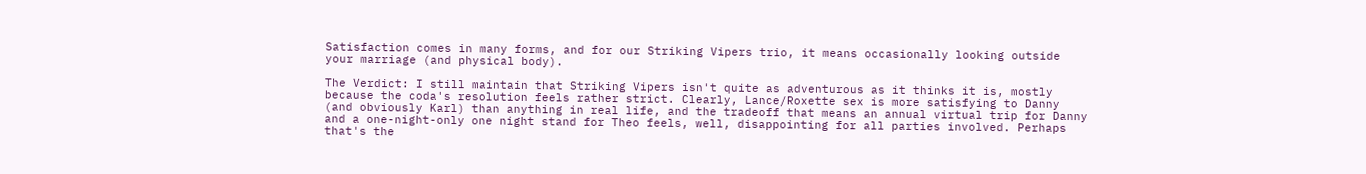Satisfaction comes in many forms, and for our Striking Vipers trio, it means occasionally looking outside your marriage (and physical body).

The Verdict: I still maintain that Striking Vipers isn't quite as adventurous as it thinks it is, mostly because the coda's resolution feels rather strict. Clearly, Lance/Roxette sex is more satisfying to Danny (and obviously Karl) than anything in real life, and the tradeoff that means an annual virtual trip for Danny and a one-night-only one night stand for Theo feels, well, disappointing for all parties involved. Perhaps that's the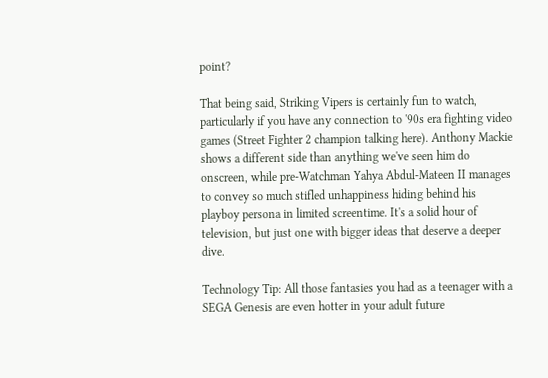point?

That being said, Striking Vipers is certainly fun to watch, particularly if you have any connection to '90s era fighting video games (Street Fighter 2 champion talking here). Anthony Mackie shows a different side than anything we've seen him do onscreen, while pre-Watchman Yahya Abdul-Mateen II manages to convey so much stifled unhappiness hiding behind his playboy persona in limited screentime. It's a solid hour of television, but just one with bigger ideas that deserve a deeper dive.

Technology Tip: All those fantasies you had as a teenager with a SEGA Genesis are even hotter in your adult future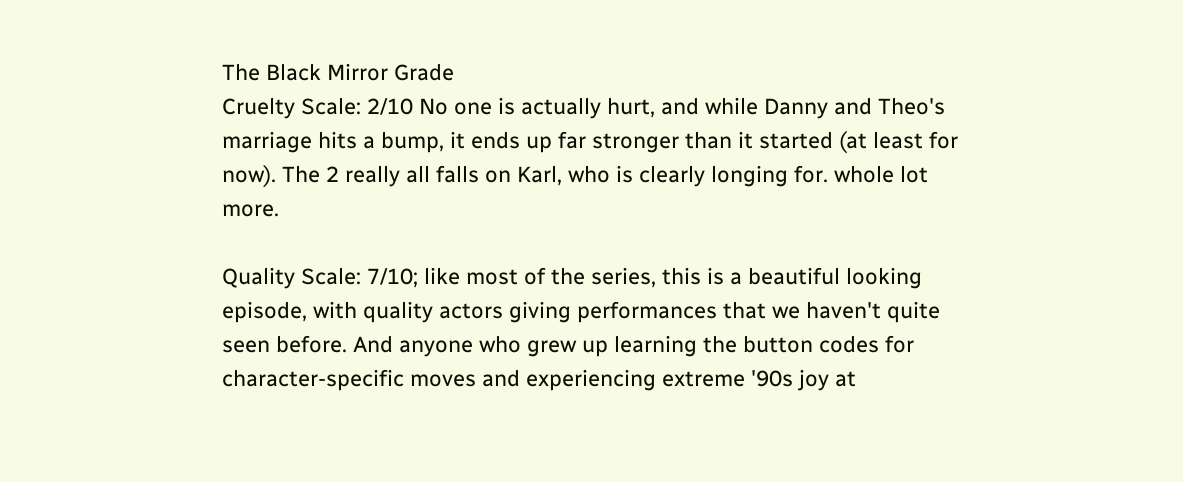The Black Mirror Grade
Cruelty Scale: 2/10 No one is actually hurt, and while Danny and Theo's marriage hits a bump, it ends up far stronger than it started (at least for now). The 2 really all falls on Karl, who is clearly longing for. whole lot more.

Quality Scale: 7/10; like most of the series, this is a beautiful looking episode, with quality actors giving performances that we haven't quite seen before. And anyone who grew up learning the button codes for character-specific moves and experiencing extreme '90s joy at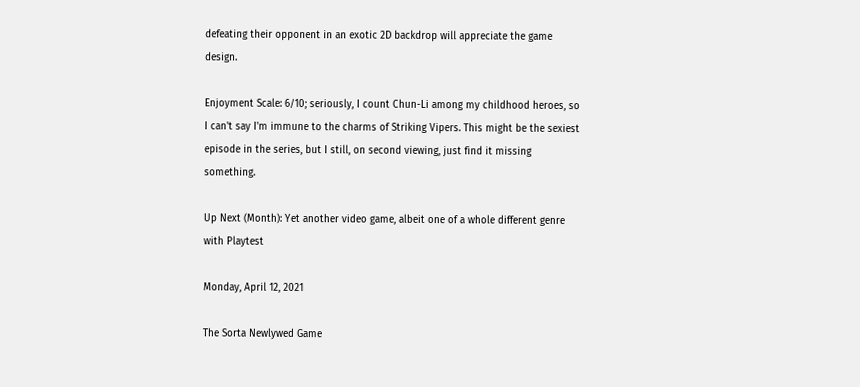defeating their opponent in an exotic 2D backdrop will appreciate the game design.

Enjoyment Scale: 6/10; seriously, I count Chun-Li among my childhood heroes, so I can't say I'm immune to the charms of Striking Vipers. This might be the sexiest episode in the series, but I still, on second viewing, just find it missing something.

Up Next (Month): Yet another video game, albeit one of a whole different genre with Playtest

Monday, April 12, 2021

The Sorta Newlywed Game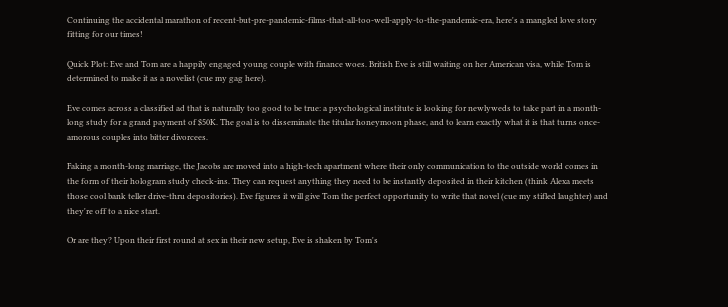Continuing the accidental marathon of recent-but-pre-pandemic-films-that-all-too-well-apply-to-the-pandemic-era, here's a mangled love story fitting for our times!

Quick Plot: Eve and Tom are a happily engaged young couple with finance woes. British Eve is still waiting on her American visa, while Tom is determined to make it as a novelist (cue my gag here).

Eve comes across a classified ad that is naturally too good to be true: a psychological institute is looking for newlyweds to take part in a month-long study for a grand payment of $50K. The goal is to disseminate the titular honeymoon phase, and to learn exactly what it is that turns once-amorous couples into bitter divorcees.

Faking a month-long marriage, the Jacobs are moved into a high-tech apartment where their only communication to the outside world comes in the form of their hologram study check-ins. They can request anything they need to be instantly deposited in their kitchen (think Alexa meets those cool bank teller drive-thru depositories). Eve figures it will give Tom the perfect opportunity to write that novel (cue my stifled laughter) and they're off to a nice start.

Or are they? Upon their first round at sex in their new setup, Eve is shaken by Tom's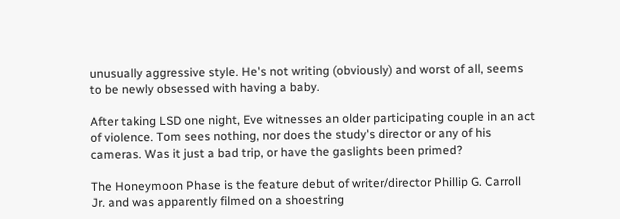unusually aggressive style. He's not writing (obviously) and worst of all, seems to be newly obsessed with having a baby.

After taking LSD one night, Eve witnesses an older participating couple in an act of violence. Tom sees nothing, nor does the study's director or any of his cameras. Was it just a bad trip, or have the gaslights been primed?

The Honeymoon Phase is the feature debut of writer/director Phillip G. Carroll Jr. and was apparently filmed on a shoestring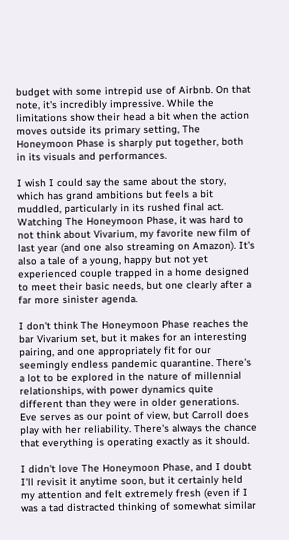budget with some intrepid use of Airbnb. On that note, it's incredibly impressive. While the limitations show their head a bit when the action moves outside its primary setting, The Honeymoon Phase is sharply put together, both in its visuals and performances.

I wish I could say the same about the story, which has grand ambitions but feels a bit muddled, particularly in its rushed final act. Watching The Honeymoon Phase, it was hard to not think about Vivarium, my favorite new film of last year (and one also streaming on Amazon). It's also a tale of a young, happy but not yet experienced couple trapped in a home designed to meet their basic needs, but one clearly after a far more sinister agenda.

I don't think The Honeymoon Phase reaches the bar Vivarium set, but it makes for an interesting pairing, and one appropriately fit for our seemingly endless pandemic quarantine. There's a lot to be explored in the nature of millennial relationships, with power dynamics quite different than they were in older generations. Eve serves as our point of view, but Carroll does play with her reliability. There's always the chance that everything is operating exactly as it should.

I didn't love The Honeymoon Phase, and I doubt I'll revisit it anytime soon, but it certainly held my attention and felt extremely fresh (even if I was a tad distracted thinking of somewhat similar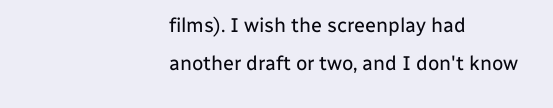films). I wish the screenplay had another draft or two, and I don't know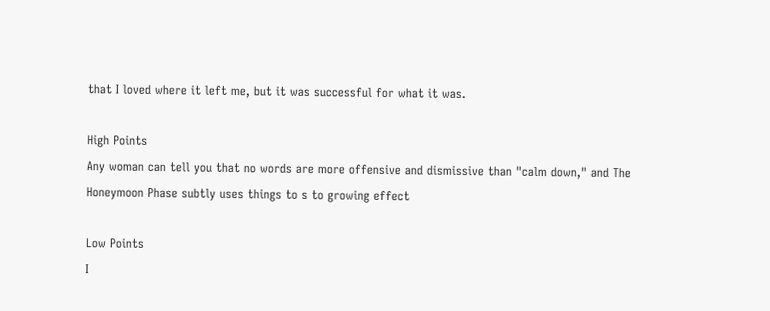that I loved where it left me, but it was successful for what it was.

High Points
Any woman can tell you that no words are more offensive and dismissive than "calm down," and The Honeymoon Phase subtly uses things to s to growing effect

Low Points
I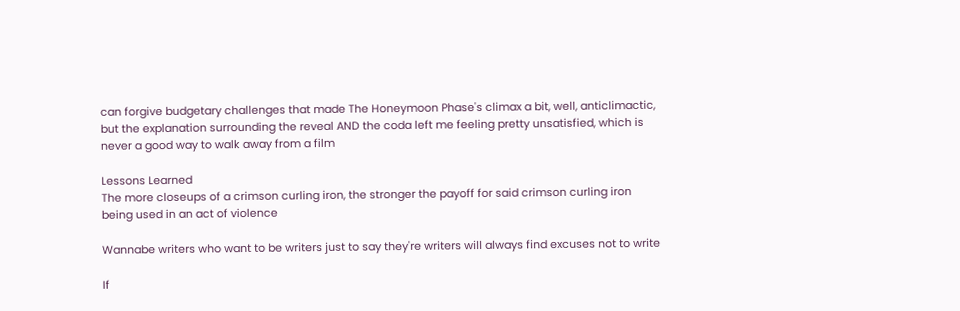can forgive budgetary challenges that made The Honeymoon Phase's climax a bit, well, anticlimactic, but the explanation surrounding the reveal AND the coda left me feeling pretty unsatisfied, which is never a good way to walk away from a film

Lessons Learned
The more closeups of a crimson curling iron, the stronger the payoff for said crimson curling iron being used in an act of violence

Wannabe writers who want to be writers just to say they're writers will always find excuses not to write

If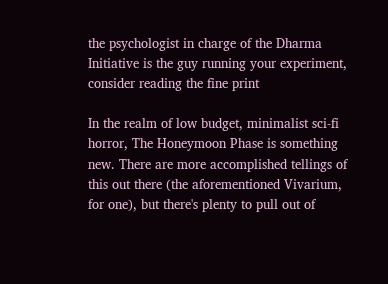the psychologist in charge of the Dharma Initiative is the guy running your experiment, consider reading the fine print

In the realm of low budget, minimalist sci-fi horror, The Honeymoon Phase is something new. There are more accomplished tellings of this out there (the aforementioned Vivarium, for one), but there's plenty to pull out of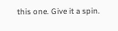this one. Give it a spin.